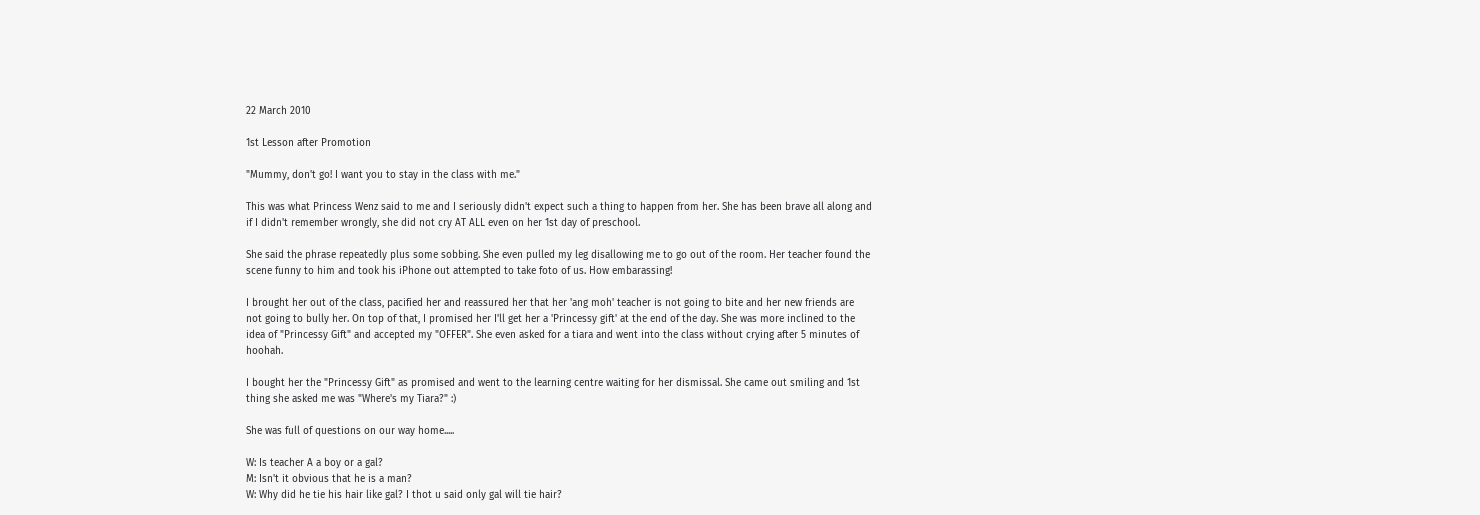22 March 2010

1st Lesson after Promotion

"Mummy, don't go! I want you to stay in the class with me."

This was what Princess Wenz said to me and I seriously didn't expect such a thing to happen from her. She has been brave all along and if I didn't remember wrongly, she did not cry AT ALL even on her 1st day of preschool.

She said the phrase repeatedly plus some sobbing. She even pulled my leg disallowing me to go out of the room. Her teacher found the scene funny to him and took his iPhone out attempted to take foto of us. How embarassing!

I brought her out of the class, pacified her and reassured her that her 'ang moh' teacher is not going to bite and her new friends are not going to bully her. On top of that, I promised her I'll get her a 'Princessy gift' at the end of the day. She was more inclined to the idea of "Princessy Gift" and accepted my "OFFER". She even asked for a tiara and went into the class without crying after 5 minutes of hoohah.

I bought her the "Princessy Gift" as promised and went to the learning centre waiting for her dismissal. She came out smiling and 1st thing she asked me was "Where's my Tiara?" :)

She was full of questions on our way home.....

W: Is teacher A a boy or a gal?
M: Isn't it obvious that he is a man?
W: Why did he tie his hair like gal? I thot u said only gal will tie hair?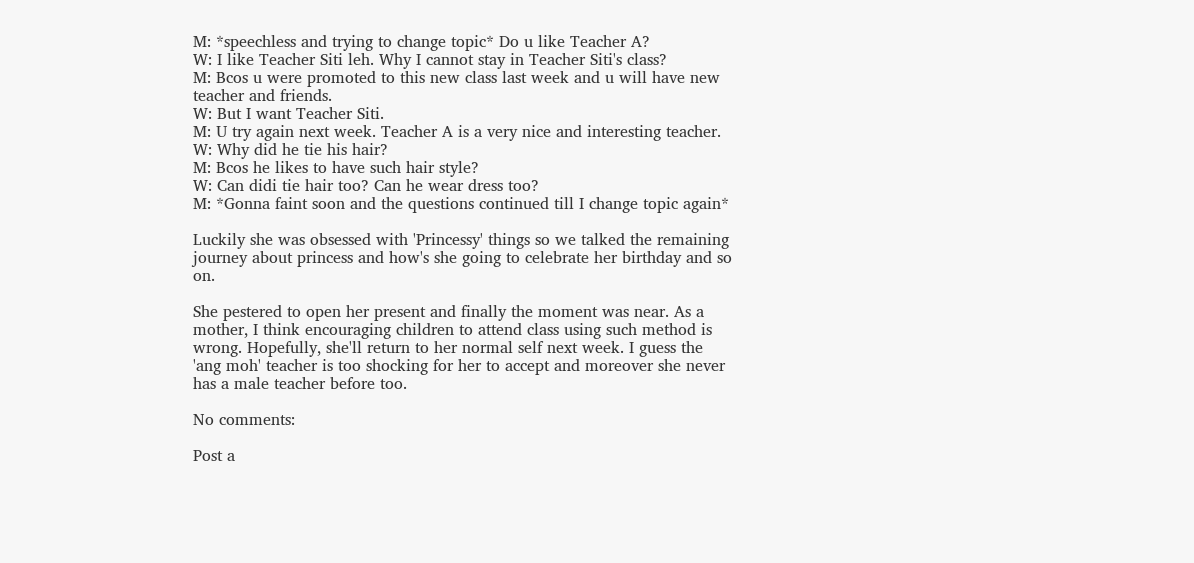M: *speechless and trying to change topic* Do u like Teacher A?
W: I like Teacher Siti leh. Why I cannot stay in Teacher Siti's class?
M: Bcos u were promoted to this new class last week and u will have new teacher and friends.
W: But I want Teacher Siti.
M: U try again next week. Teacher A is a very nice and interesting teacher.
W: Why did he tie his hair?
M: Bcos he likes to have such hair style?
W: Can didi tie hair too? Can he wear dress too?
M: *Gonna faint soon and the questions continued till I change topic again*

Luckily she was obsessed with 'Princessy' things so we talked the remaining journey about princess and how's she going to celebrate her birthday and so on.

She pestered to open her present and finally the moment was near. As a mother, I think encouraging children to attend class using such method is wrong. Hopefully, she'll return to her normal self next week. I guess the 'ang moh' teacher is too shocking for her to accept and moreover she never has a male teacher before too.

No comments:

Post a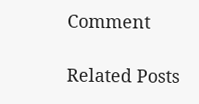Comment

Related Posts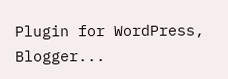Plugin for WordPress, Blogger...